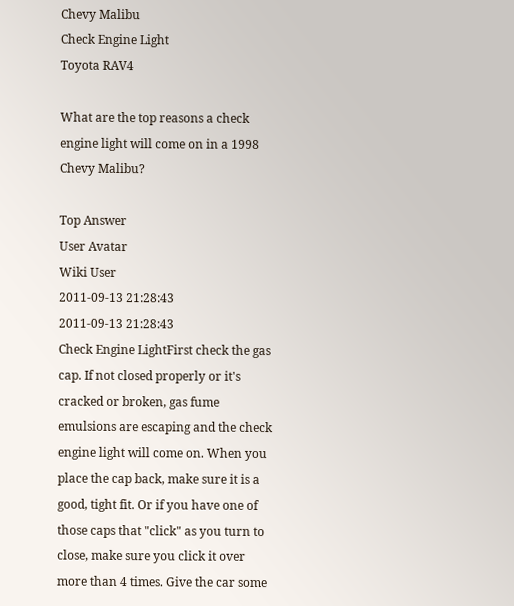Chevy Malibu
Check Engine Light
Toyota RAV4

What are the top reasons a check engine light will come on in a 1998 Chevy Malibu?

Top Answer
User Avatar
Wiki User
2011-09-13 21:28:43
2011-09-13 21:28:43
Check Engine LightFirst check the gas cap. If not closed properly or it's cracked or broken, gas fume emulsions are escaping and the check engine light will come on. When you place the cap back, make sure it is a good, tight fit. Or if you have one of those caps that "click" as you turn to close, make sure you click it over more than 4 times. Give the car some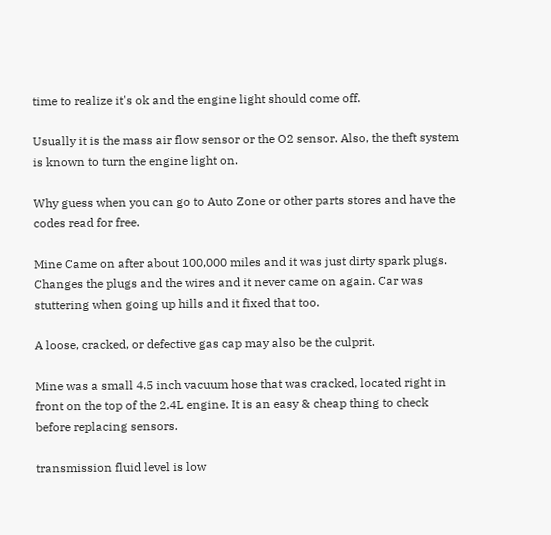time to realize it's ok and the engine light should come off.

Usually it is the mass air flow sensor or the O2 sensor. Also, the theft system is known to turn the engine light on.

Why guess when you can go to Auto Zone or other parts stores and have the codes read for free.

Mine Came on after about 100,000 miles and it was just dirty spark plugs. Changes the plugs and the wires and it never came on again. Car was stuttering when going up hills and it fixed that too.

A loose, cracked, or defective gas cap may also be the culprit.

Mine was a small 4.5 inch vacuum hose that was cracked, located right in front on the top of the 2.4L engine. It is an easy & cheap thing to check before replacing sensors.

transmission fluid level is low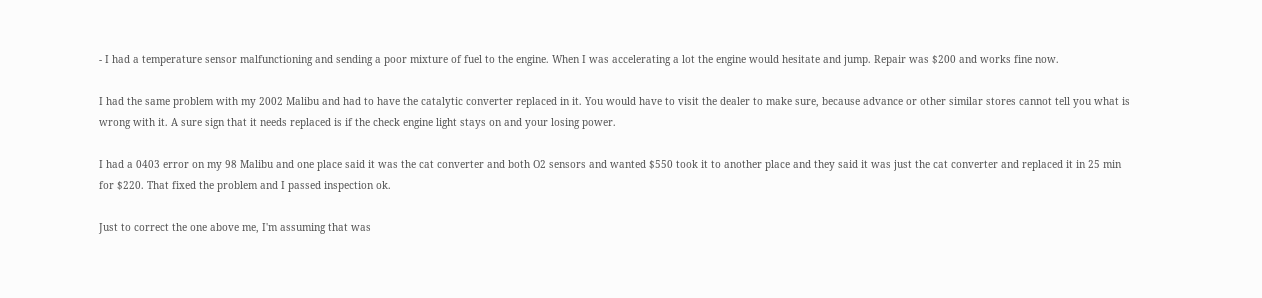- I had a temperature sensor malfunctioning and sending a poor mixture of fuel to the engine. When I was accelerating a lot the engine would hesitate and jump. Repair was $200 and works fine now.

I had the same problem with my 2002 Malibu and had to have the catalytic converter replaced in it. You would have to visit the dealer to make sure, because advance or other similar stores cannot tell you what is wrong with it. A sure sign that it needs replaced is if the check engine light stays on and your losing power.

I had a 0403 error on my 98 Malibu and one place said it was the cat converter and both O2 sensors and wanted $550 took it to another place and they said it was just the cat converter and replaced it in 25 min for $220. That fixed the problem and I passed inspection ok.

Just to correct the one above me, I'm assuming that was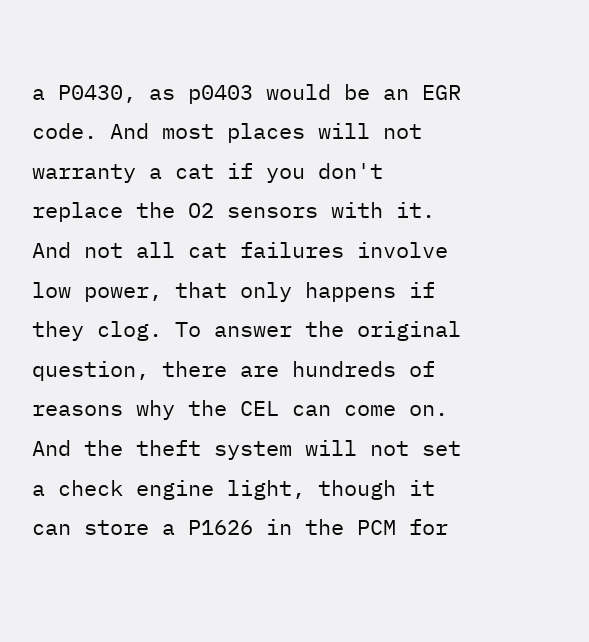a P0430, as p0403 would be an EGR code. And most places will not warranty a cat if you don't replace the O2 sensors with it. And not all cat failures involve low power, that only happens if they clog. To answer the original question, there are hundreds of reasons why the CEL can come on. And the theft system will not set a check engine light, though it can store a P1626 in the PCM for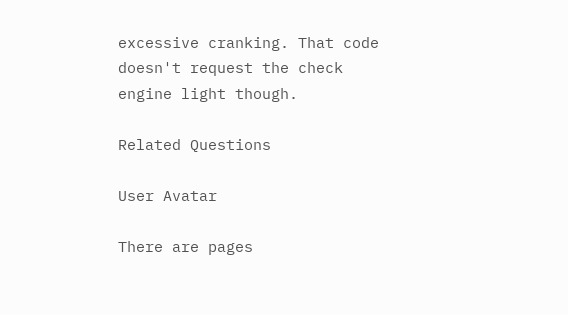excessive cranking. That code doesn't request the check engine light though.

Related Questions

User Avatar

There are pages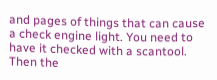and pages of things that can cause a check engine light. You need to have it checked with a scantool. Then the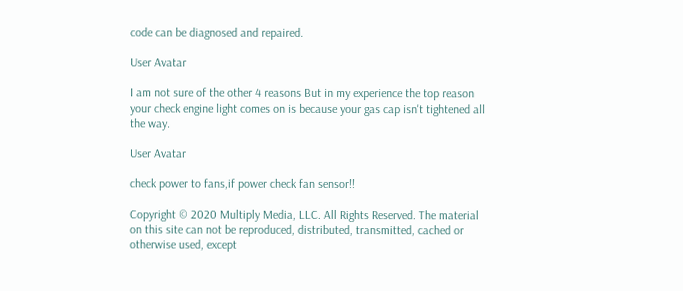code can be diagnosed and repaired.

User Avatar

I am not sure of the other 4 reasons But in my experience the top reason your check engine light comes on is because your gas cap isn't tightened all the way.

User Avatar

check power to fans,if power check fan sensor!!

Copyright © 2020 Multiply Media, LLC. All Rights Reserved. The material on this site can not be reproduced, distributed, transmitted, cached or otherwise used, except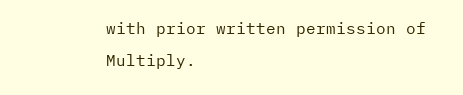with prior written permission of Multiply.